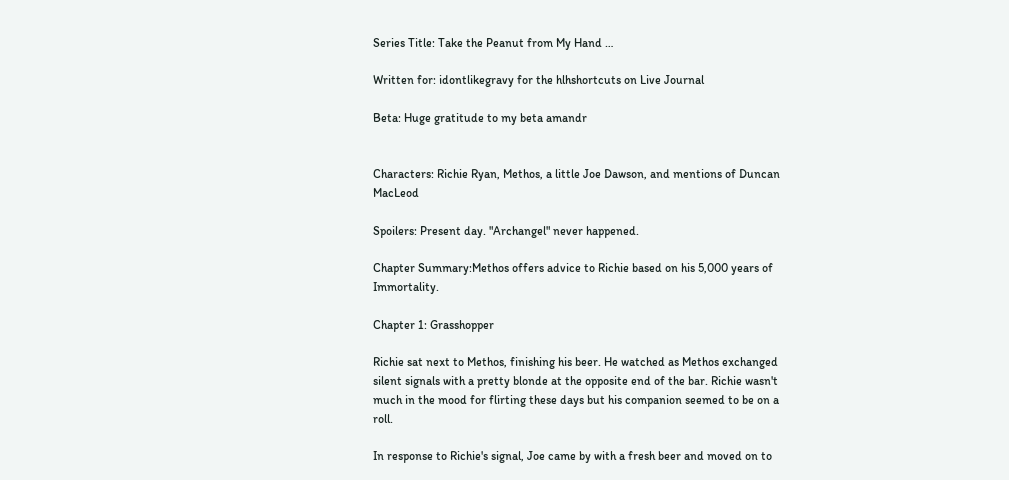Series Title: Take the Peanut from My Hand …

Written for: idontlikegravy for the hlhshortcuts on Live Journal

Beta: Huge gratitude to my beta amandr


Characters: Richie Ryan, Methos, a little Joe Dawson, and mentions of Duncan MacLeod

Spoilers: Present day. "Archangel" never happened.

Chapter Summary:Methos offers advice to Richie based on his 5,000 years of Immortality.

Chapter 1: Grasshopper

Richie sat next to Methos, finishing his beer. He watched as Methos exchanged silent signals with a pretty blonde at the opposite end of the bar. Richie wasn't much in the mood for flirting these days but his companion seemed to be on a roll.

In response to Richie's signal, Joe came by with a fresh beer and moved on to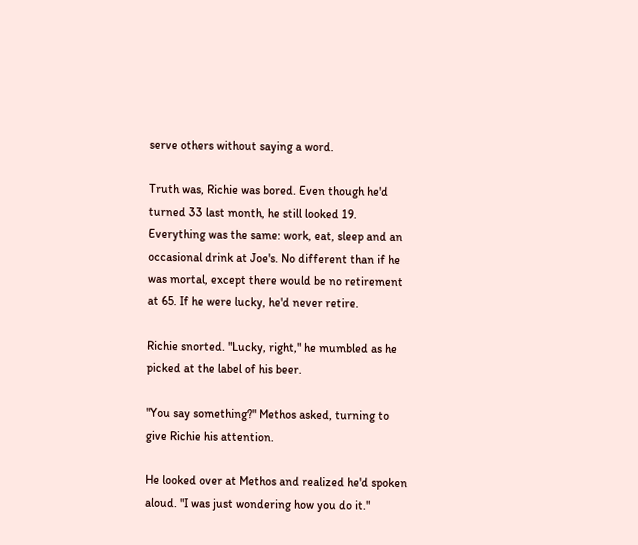serve others without saying a word.

Truth was, Richie was bored. Even though he'd turned 33 last month, he still looked 19. Everything was the same: work, eat, sleep and an occasional drink at Joe's. No different than if he was mortal, except there would be no retirement at 65. If he were lucky, he'd never retire.

Richie snorted. "Lucky, right," he mumbled as he picked at the label of his beer.

"You say something?" Methos asked, turning to give Richie his attention.

He looked over at Methos and realized he'd spoken aloud. "I was just wondering how you do it."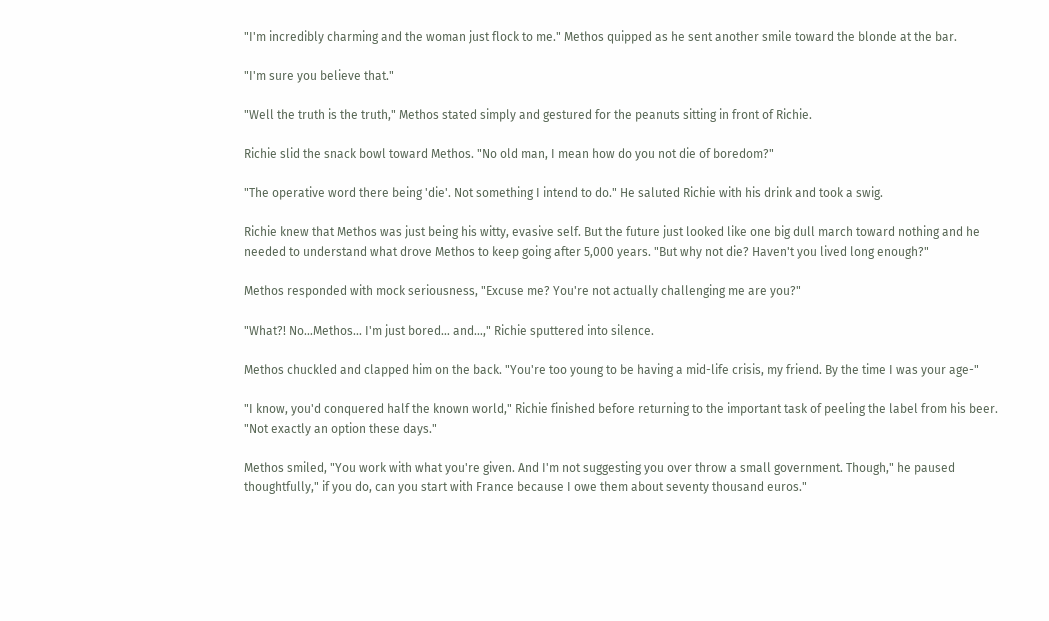"I'm incredibly charming and the woman just flock to me." Methos quipped as he sent another smile toward the blonde at the bar.

"I'm sure you believe that."

"Well the truth is the truth," Methos stated simply and gestured for the peanuts sitting in front of Richie.

Richie slid the snack bowl toward Methos. "No old man, I mean how do you not die of boredom?"

"The operative word there being 'die'. Not something I intend to do." He saluted Richie with his drink and took a swig.

Richie knew that Methos was just being his witty, evasive self. But the future just looked like one big dull march toward nothing and he needed to understand what drove Methos to keep going after 5,000 years. "But why not die? Haven't you lived long enough?"

Methos responded with mock seriousness, "Excuse me? You're not actually challenging me are you?"

"What?! No…Methos... I'm just bored… and…," Richie sputtered into silence.

Methos chuckled and clapped him on the back. "You're too young to be having a mid-life crisis, my friend. By the time I was your age-"

"I know, you'd conquered half the known world," Richie finished before returning to the important task of peeling the label from his beer. "Not exactly an option these days."

Methos smiled, "You work with what you're given. And I'm not suggesting you over throw a small government. Though," he paused thoughtfully," if you do, can you start with France because I owe them about seventy thousand euros."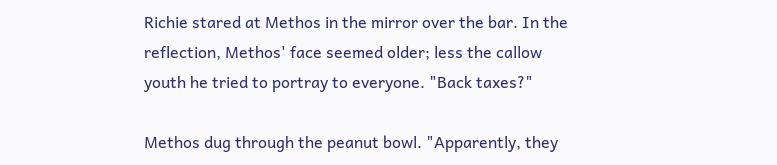Richie stared at Methos in the mirror over the bar. In the reflection, Methos' face seemed older; less the callow youth he tried to portray to everyone. "Back taxes?"

Methos dug through the peanut bowl. "Apparently, they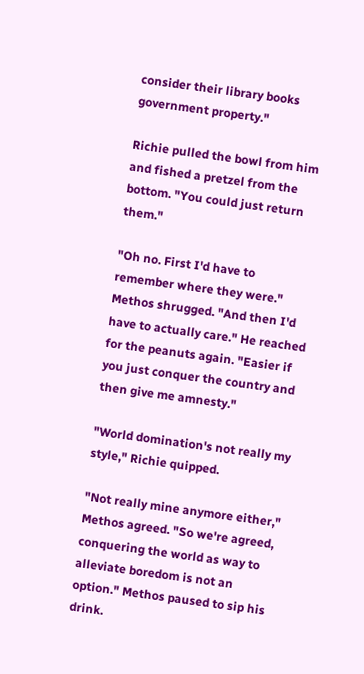consider their library books government property."

Richie pulled the bowl from him and fished a pretzel from the bottom. "You could just return them."

"Oh no. First I'd have to remember where they were." Methos shrugged. "And then I'd have to actually care." He reached for the peanuts again. "Easier if you just conquer the country and then give me amnesty."

"World domination's not really my style," Richie quipped.

"Not really mine anymore either," Methos agreed. "So we're agreed, conquering the world as way to alleviate boredom is not an option." Methos paused to sip his drink.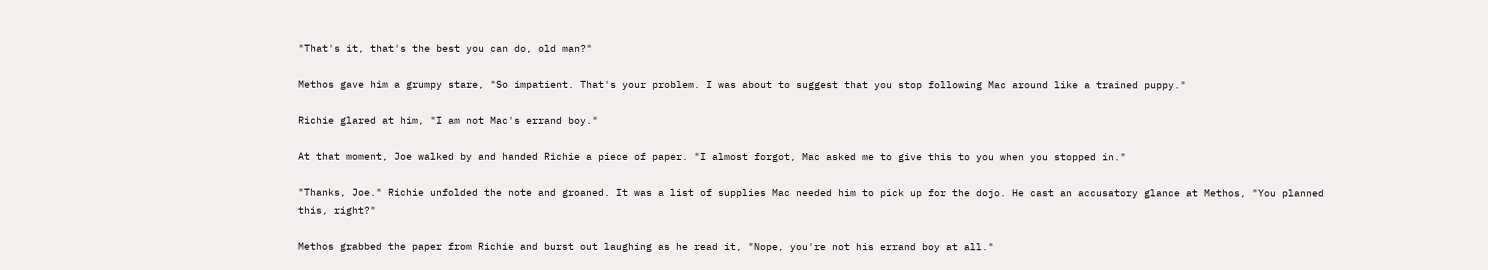"That's it, that's the best you can do, old man?"

Methos gave him a grumpy stare, "So impatient. That's your problem. I was about to suggest that you stop following Mac around like a trained puppy."

Richie glared at him, "I am not Mac's errand boy."

At that moment, Joe walked by and handed Richie a piece of paper. "I almost forgot, Mac asked me to give this to you when you stopped in."

"Thanks, Joe." Richie unfolded the note and groaned. It was a list of supplies Mac needed him to pick up for the dojo. He cast an accusatory glance at Methos, "You planned this, right?"

Methos grabbed the paper from Richie and burst out laughing as he read it, "Nope, you're not his errand boy at all."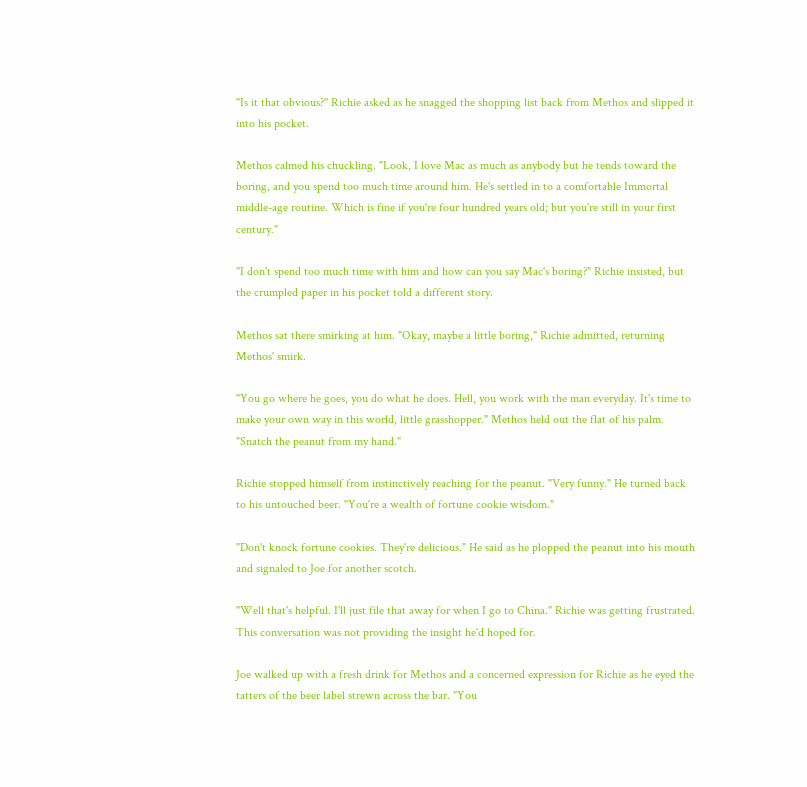"Is it that obvious?" Richie asked as he snagged the shopping list back from Methos and slipped it into his pocket.

Methos calmed his chuckling. "Look, I love Mac as much as anybody but he tends toward the boring, and you spend too much time around him. He's settled in to a comfortable Immortal middle-age routine. Which is fine if you're four hundred years old; but you're still in your first century."

"I don't spend too much time with him and how can you say Mac's boring?" Richie insisted, but the crumpled paper in his pocket told a different story.

Methos sat there smirking at him. "Okay, maybe a little boring," Richie admitted, returning Methos' smirk.

"You go where he goes, you do what he does. Hell, you work with the man everyday. It's time to make your own way in this world, little grasshopper." Methos held out the flat of his palm. "Snatch the peanut from my hand."

Richie stopped himself from instinctively reaching for the peanut. "Very funny." He turned back to his untouched beer. "You're a wealth of fortune cookie wisdom."

"Don't knock fortune cookies. They're delicious." He said as he plopped the peanut into his mouth and signaled to Joe for another scotch.

"Well that's helpful. I'll just file that away for when I go to China." Richie was getting frustrated. This conversation was not providing the insight he'd hoped for.

Joe walked up with a fresh drink for Methos and a concerned expression for Richie as he eyed the tatters of the beer label strewn across the bar. "You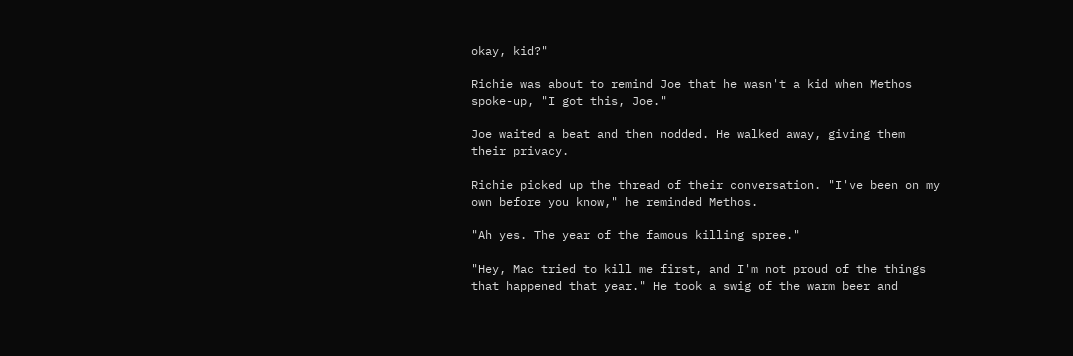okay, kid?"

Richie was about to remind Joe that he wasn't a kid when Methos spoke-up, "I got this, Joe."

Joe waited a beat and then nodded. He walked away, giving them their privacy.

Richie picked up the thread of their conversation. "I've been on my own before you know," he reminded Methos.

"Ah yes. The year of the famous killing spree."

"Hey, Mac tried to kill me first, and I'm not proud of the things that happened that year." He took a swig of the warm beer and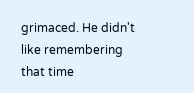grimaced. He didn't like remembering that time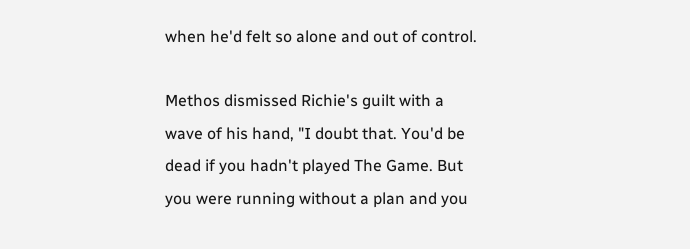when he'd felt so alone and out of control.

Methos dismissed Richie's guilt with a wave of his hand, "I doubt that. You'd be dead if you hadn't played The Game. But you were running without a plan and you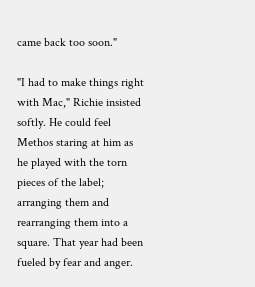came back too soon."

"I had to make things right with Mac," Richie insisted softly. He could feel Methos staring at him as he played with the torn pieces of the label; arranging them and rearranging them into a square. That year had been fueled by fear and anger.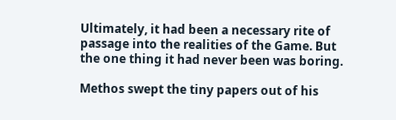Ultimately, it had been a necessary rite of passage into the realities of the Game. But the one thing it had never been was boring.

Methos swept the tiny papers out of his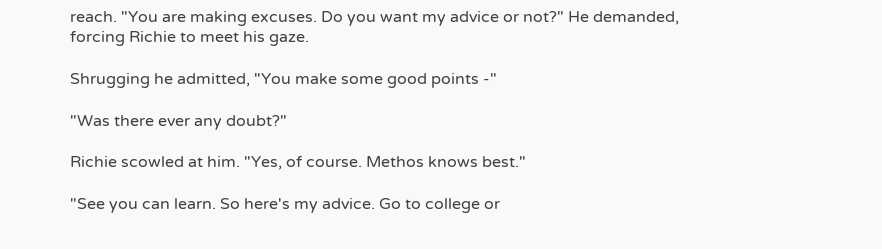reach. "You are making excuses. Do you want my advice or not?" He demanded, forcing Richie to meet his gaze.

Shrugging he admitted, "You make some good points -"

"Was there ever any doubt?"

Richie scowled at him. "Yes, of course. Methos knows best."

"See you can learn. So here's my advice. Go to college or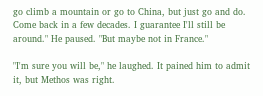go climb a mountain or go to China, but just go and do. Come back in a few decades. I guarantee I'll still be around." He paused. "But maybe not in France."

"I'm sure you will be," he laughed. It pained him to admit it, but Methos was right.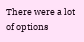There were a lot of options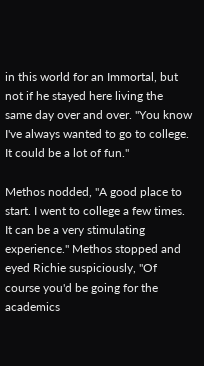in this world for an Immortal, but not if he stayed here living the same day over and over. "You know I've always wanted to go to college. It could be a lot of fun."

Methos nodded, "A good place to start. I went to college a few times. It can be a very stimulating experience." Methos stopped and eyed Richie suspiciously, "Of course you'd be going for the academics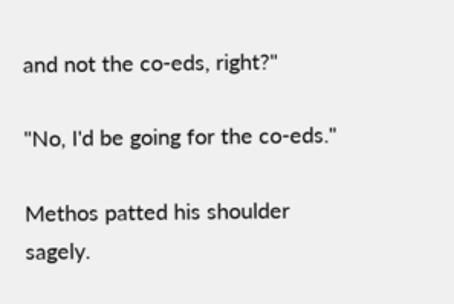and not the co-eds, right?"

"No, I'd be going for the co-eds."

Methos patted his shoulder sagely.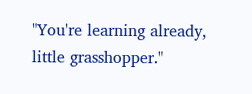"You're learning already, little grasshopper."